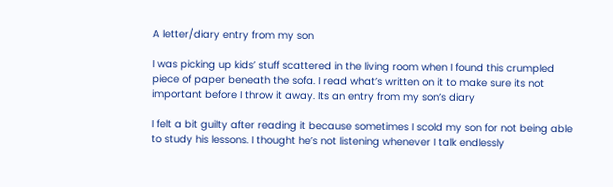A letter/diary entry from my son

I was picking up kids’ stuff scattered in the living room when I found this crumpled piece of paper beneath the sofa. I read what’s written on it to make sure its not important before I throw it away. Its an entry from my son’s diary

I felt a bit guilty after reading it because sometimes I scold my son for not being able to study his lessons. I thought he’s not listening whenever I talk endlessly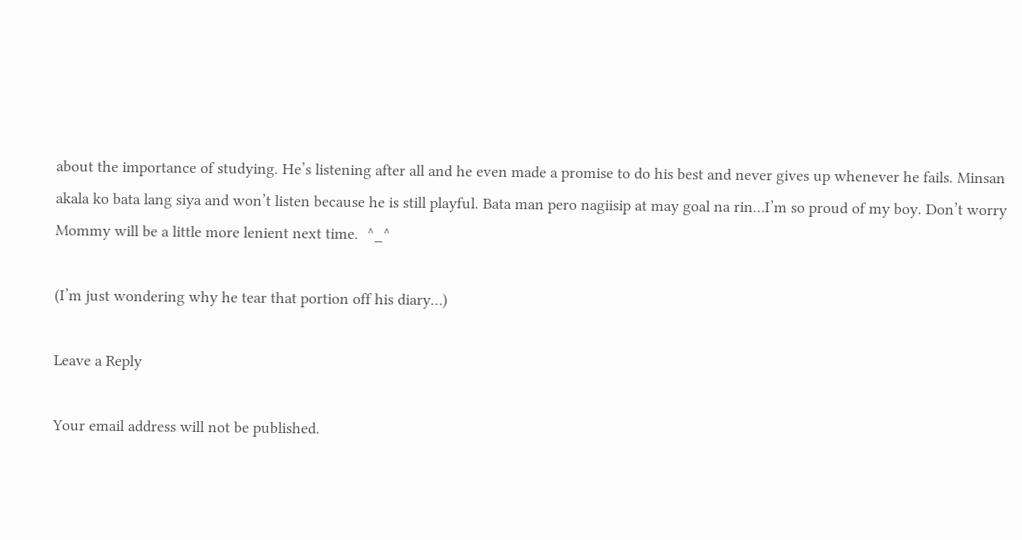about the importance of studying. He’s listening after all and he even made a promise to do his best and never gives up whenever he fails. Minsan akala ko bata lang siya and won’t listen because he is still playful. Bata man pero nagiisip at may goal na rin…I’m so proud of my boy. Don’t worry Mommy will be a little more lenient next time.  ^_^

(I’m just wondering why he tear that portion off his diary…)

Leave a Reply

Your email address will not be published.